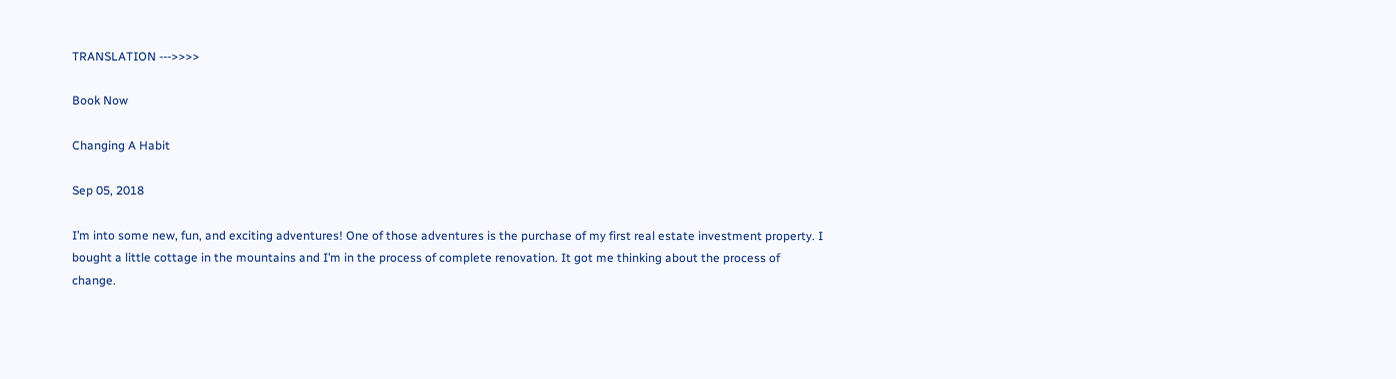TRANSLATION --->>>>

Book Now

Changing A Habit

Sep 05, 2018

I’m into some new, fun, and exciting adventures! One of those adventures is the purchase of my first real estate investment property. I bought a little cottage in the mountains and I’m in the process of complete renovation. It got me thinking about the process of change.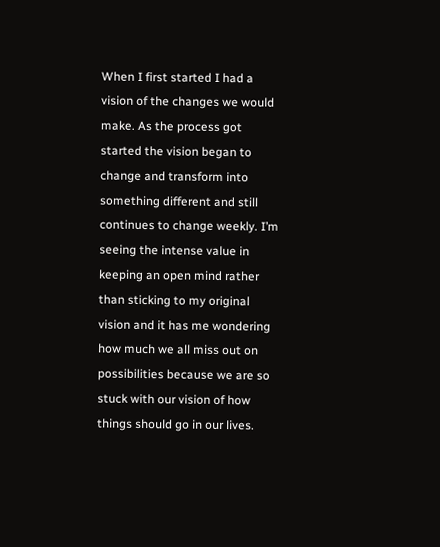When I first started I had a vision of the changes we would make. As the process got started the vision began to change and transform into something different and still continues to change weekly. I’m seeing the intense value in keeping an open mind rather than sticking to my original vision and it has me wondering how much we all miss out on possibilities because we are so stuck with our vision of how things should go in our lives.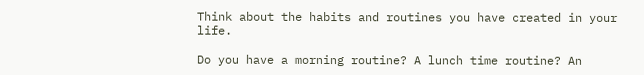Think about the habits and routines you have created in your life.

Do you have a morning routine? A lunch time routine? An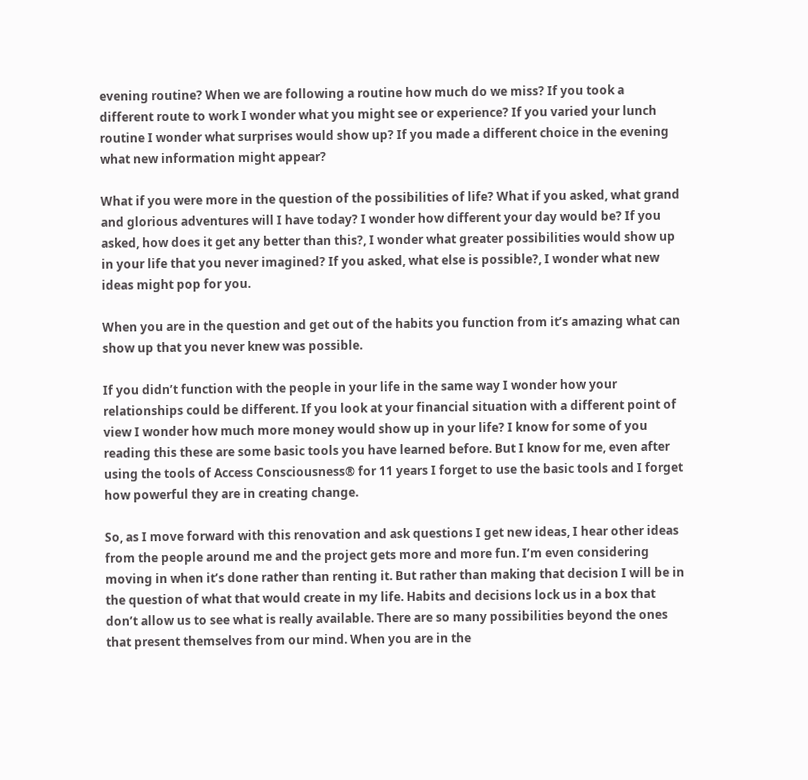evening routine? When we are following a routine how much do we miss? If you took a different route to work I wonder what you might see or experience? If you varied your lunch routine I wonder what surprises would show up? If you made a different choice in the evening what new information might appear?

What if you were more in the question of the possibilities of life? What if you asked, what grand and glorious adventures will I have today? I wonder how different your day would be? If you asked, how does it get any better than this?, I wonder what greater possibilities would show up in your life that you never imagined? If you asked, what else is possible?, I wonder what new ideas might pop for you.

When you are in the question and get out of the habits you function from it’s amazing what can show up that you never knew was possible.

If you didn’t function with the people in your life in the same way I wonder how your relationships could be different. If you look at your financial situation with a different point of view I wonder how much more money would show up in your life? I know for some of you reading this these are some basic tools you have learned before. But I know for me, even after using the tools of Access Consciousness® for 11 years I forget to use the basic tools and I forget how powerful they are in creating change.

So, as I move forward with this renovation and ask questions I get new ideas, I hear other ideas from the people around me and the project gets more and more fun. I’m even considering moving in when it’s done rather than renting it. But rather than making that decision I will be in the question of what that would create in my life. Habits and decisions lock us in a box that don’t allow us to see what is really available. There are so many possibilities beyond the ones that present themselves from our mind. When you are in the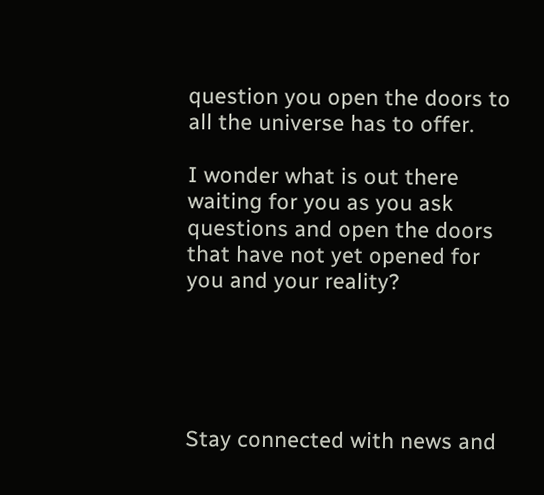question you open the doors to all the universe has to offer.

I wonder what is out there waiting for you as you ask questions and open the doors that have not yet opened for you and your reality?





Stay connected with news and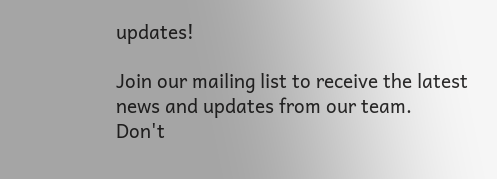updates!

Join our mailing list to receive the latest news and updates from our team.
Don't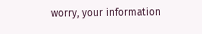worry, your information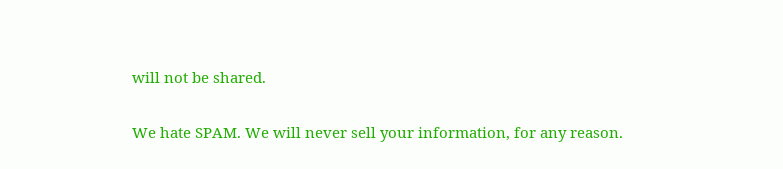will not be shared.

We hate SPAM. We will never sell your information, for any reason.